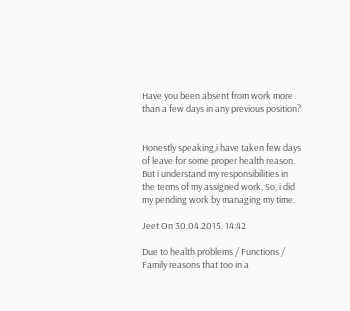Have you been absent from work more than a few days in any previous position?


Honestly speaking,i have taken few days of leave for some proper health reason. But i understand my responsibilities in the terms of my assigned work, So, i did my pending work by managing my time.

Jeet On 30.04.2015. 14:42

Due to health problems / Functions / Family reasons that too in a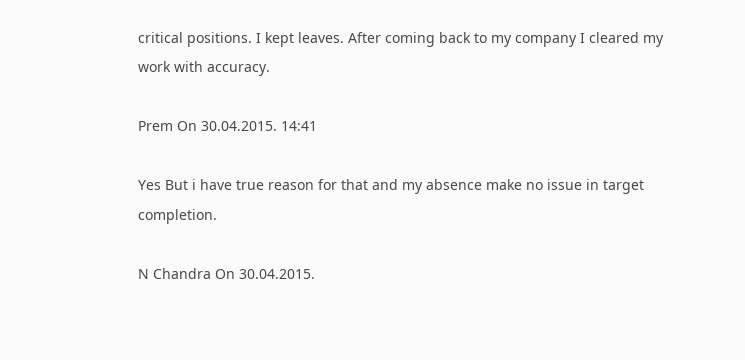critical positions. I kept leaves. After coming back to my company I cleared my work with accuracy.

Prem On 30.04.2015. 14:41

Yes But i have true reason for that and my absence make no issue in target completion.

N Chandra On 30.04.2015.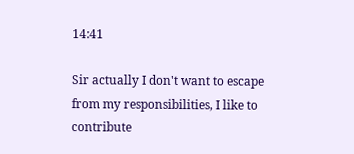14:41

Sir actually I don't want to escape from my responsibilities, I like to contribute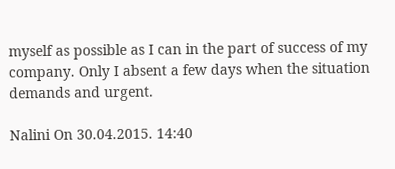myself as possible as I can in the part of success of my company. Only I absent a few days when the situation demands and urgent.

Nalini On 30.04.2015. 14:40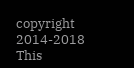copyright 2014-2018 This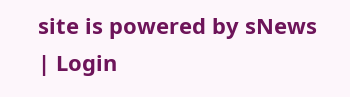site is powered by sNews | Login